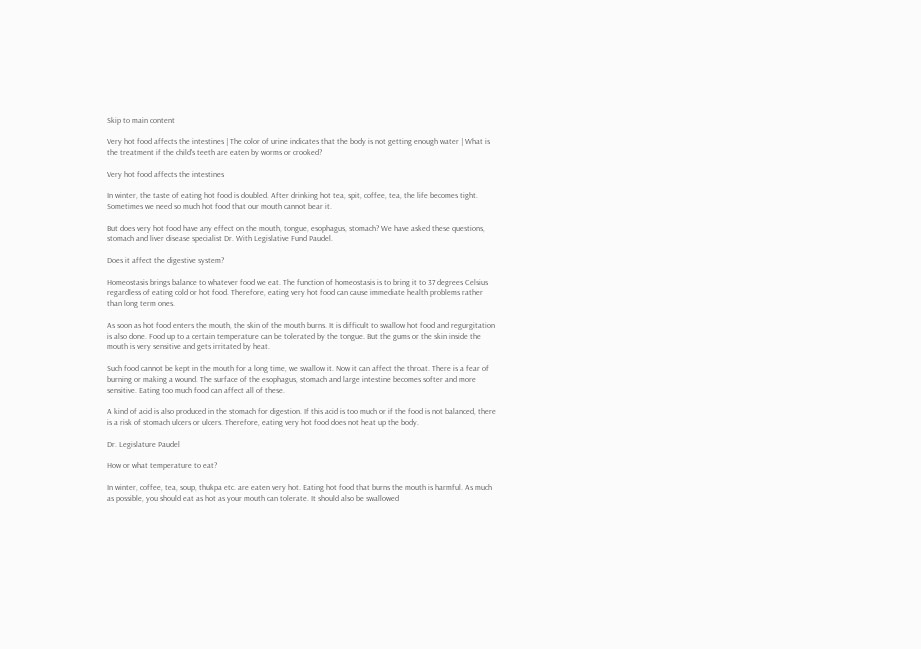Skip to main content

Very hot food affects the intestines | The color of urine indicates that the body is not getting enough water | What is the treatment if the child's teeth are eaten by worms or crooked?

Very hot food affects the intestines

In winter, the taste of eating hot food is doubled. After drinking hot tea, spit, coffee, tea, the life becomes tight. Sometimes we need so much hot food that our mouth cannot bear it.

But does very hot food have any effect on the mouth, tongue, esophagus, stomach? We have asked these questions, stomach and liver disease specialist Dr. With Legislative Fund Paudel.

Does it affect the digestive system?

Homeostasis brings balance to whatever food we eat. The function of homeostasis is to bring it to 37 degrees Celsius regardless of eating cold or hot food. Therefore, eating very hot food can cause immediate health problems rather than long term ones.

As soon as hot food enters the mouth, the skin of the mouth burns. It is difficult to swallow hot food and regurgitation is also done. Food up to a certain temperature can be tolerated by the tongue. But the gums or the skin inside the mouth is very sensitive and gets irritated by heat.

Such food cannot be kept in the mouth for a long time, we swallow it. Now it can affect the throat. There is a fear of burning or making a wound. The surface of the esophagus, stomach and large intestine becomes softer and more sensitive. Eating too much food can affect all of these.

A kind of acid is also produced in the stomach for digestion. If this acid is too much or if the food is not balanced, there is a risk of stomach ulcers or ulcers. Therefore, eating very hot food does not heat up the body.

Dr. Legislature Paudel

How or what temperature to eat?

In winter, coffee, tea, soup, thukpa etc. are eaten very hot. Eating hot food that burns the mouth is harmful. As much as possible, you should eat as hot as your mouth can tolerate. It should also be swallowed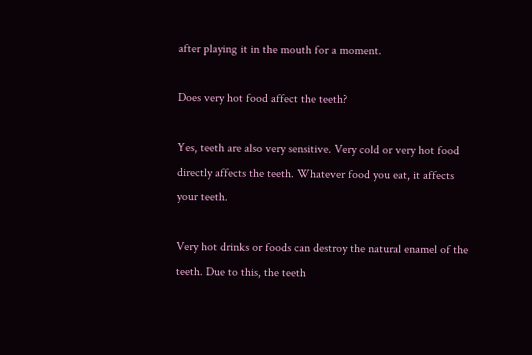after playing it in the mouth for a moment.

Does very hot food affect the teeth?

Yes, teeth are also very sensitive. Very cold or very hot food directly affects the teeth. Whatever food you eat, it affects your teeth.

Very hot drinks or foods can destroy the natural enamel of the teeth. Due to this, the teeth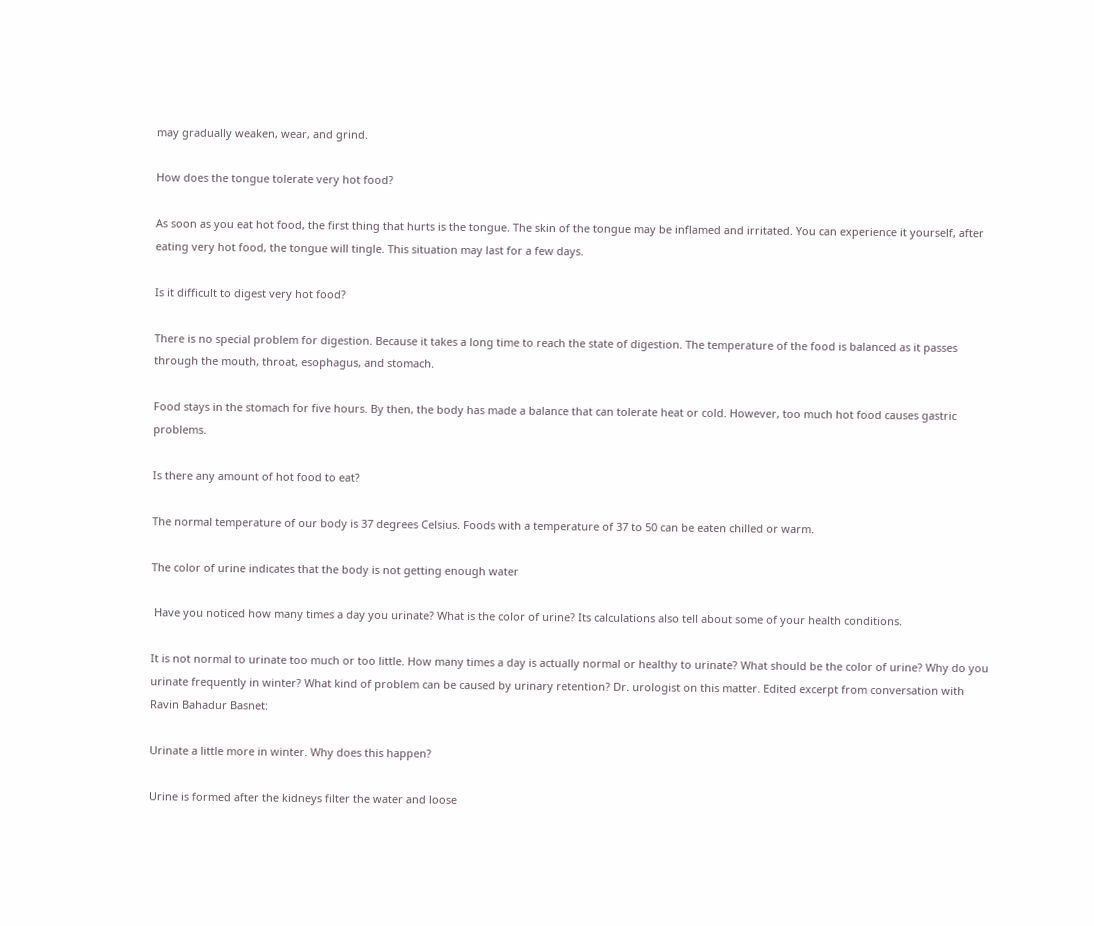may gradually weaken, wear, and grind.

How does the tongue tolerate very hot food?

As soon as you eat hot food, the first thing that hurts is the tongue. The skin of the tongue may be inflamed and irritated. You can experience it yourself, after eating very hot food, the tongue will tingle. This situation may last for a few days.

Is it difficult to digest very hot food?

There is no special problem for digestion. Because it takes a long time to reach the state of digestion. The temperature of the food is balanced as it passes through the mouth, throat, esophagus, and stomach.

Food stays in the stomach for five hours. By then, the body has made a balance that can tolerate heat or cold. However, too much hot food causes gastric problems.

Is there any amount of hot food to eat?

The normal temperature of our body is 37 degrees Celsius. Foods with a temperature of 37 to 50 can be eaten chilled or warm.

The color of urine indicates that the body is not getting enough water

 Have you noticed how many times a day you urinate? What is the color of urine? Its calculations also tell about some of your health conditions.

It is not normal to urinate too much or too little. How many times a day is actually normal or healthy to urinate? What should be the color of urine? Why do you urinate frequently in winter? What kind of problem can be caused by urinary retention? Dr. urologist on this matter. Edited excerpt from conversation with Ravin Bahadur Basnet:

Urinate a little more in winter. Why does this happen?

Urine is formed after the kidneys filter the water and loose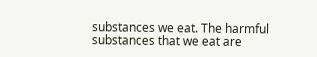substances we eat. The harmful substances that we eat are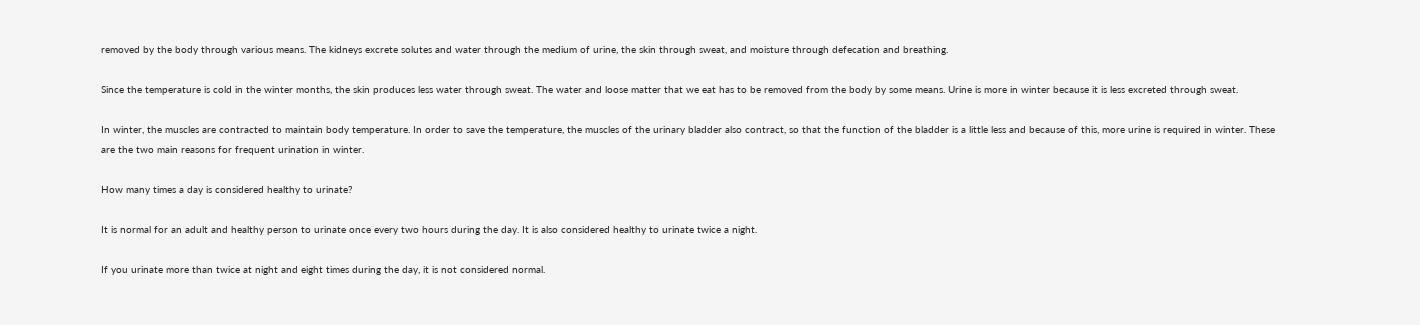removed by the body through various means. The kidneys excrete solutes and water through the medium of urine, the skin through sweat, and moisture through defecation and breathing.

Since the temperature is cold in the winter months, the skin produces less water through sweat. The water and loose matter that we eat has to be removed from the body by some means. Urine is more in winter because it is less excreted through sweat.

In winter, the muscles are contracted to maintain body temperature. In order to save the temperature, the muscles of the urinary bladder also contract, so that the function of the bladder is a little less and because of this, more urine is required in winter. These are the two main reasons for frequent urination in winter.

How many times a day is considered healthy to urinate?

It is normal for an adult and healthy person to urinate once every two hours during the day. It is also considered healthy to urinate twice a night.

If you urinate more than twice at night and eight times during the day, it is not considered normal.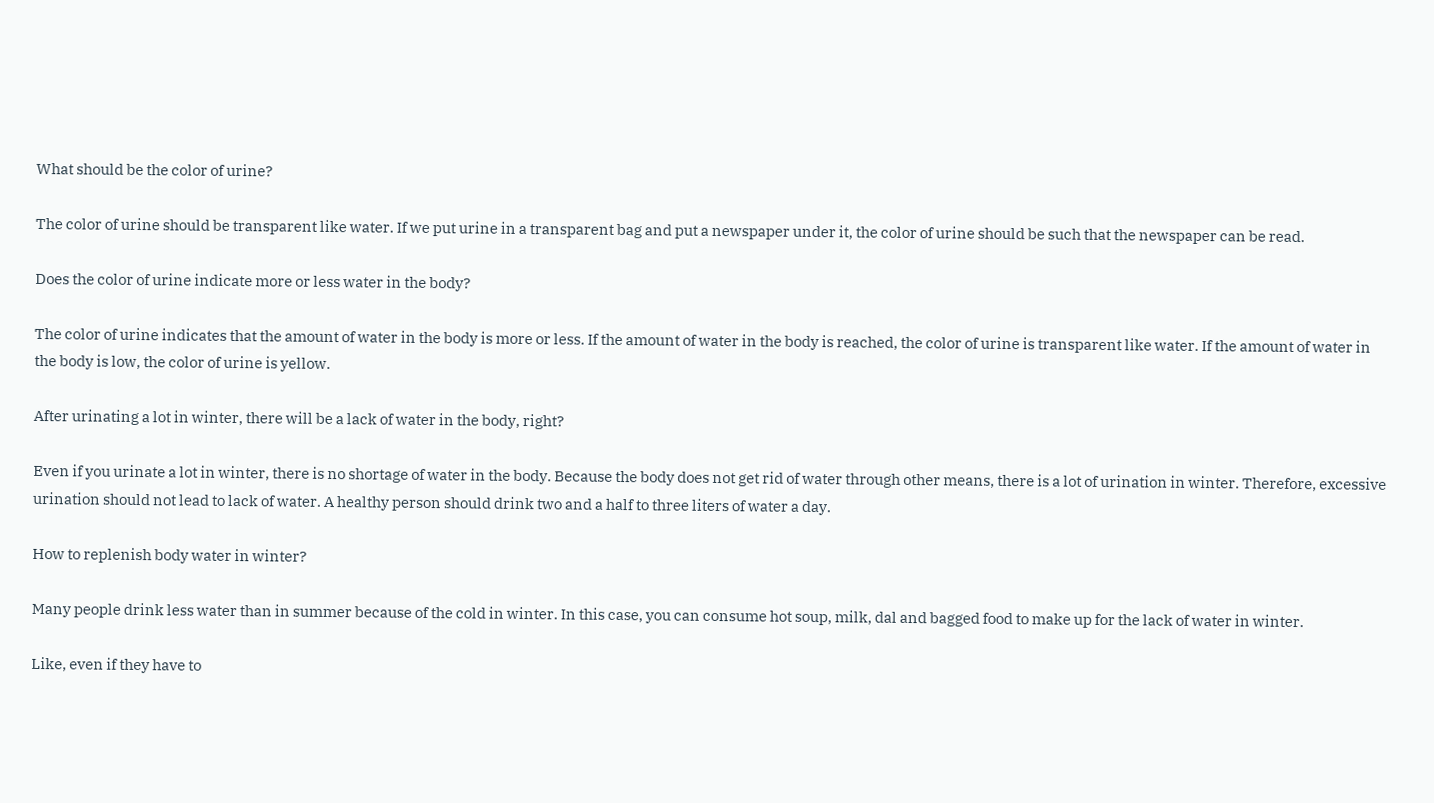What should be the color of urine?

The color of urine should be transparent like water. If we put urine in a transparent bag and put a newspaper under it, the color of urine should be such that the newspaper can be read.

Does the color of urine indicate more or less water in the body?

The color of urine indicates that the amount of water in the body is more or less. If the amount of water in the body is reached, the color of urine is transparent like water. If the amount of water in the body is low, the color of urine is yellow.

After urinating a lot in winter, there will be a lack of water in the body, right?

Even if you urinate a lot in winter, there is no shortage of water in the body. Because the body does not get rid of water through other means, there is a lot of urination in winter. Therefore, excessive urination should not lead to lack of water. A healthy person should drink two and a half to three liters of water a day.

How to replenish body water in winter?

Many people drink less water than in summer because of the cold in winter. In this case, you can consume hot soup, milk, dal and bagged food to make up for the lack of water in winter.

Like, even if they have to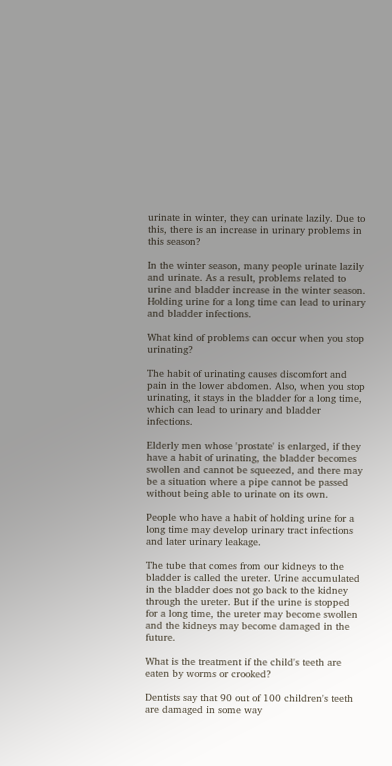urinate in winter, they can urinate lazily. Due to this, there is an increase in urinary problems in this season?

In the winter season, many people urinate lazily and urinate. As a result, problems related to urine and bladder increase in the winter season. Holding urine for a long time can lead to urinary and bladder infections.

What kind of problems can occur when you stop urinating?

The habit of urinating causes discomfort and pain in the lower abdomen. Also, when you stop urinating, it stays in the bladder for a long time, which can lead to urinary and bladder infections.

Elderly men whose 'prostate' is enlarged, if they have a habit of urinating, the bladder becomes swollen and cannot be squeezed, and there may be a situation where a pipe cannot be passed without being able to urinate on its own.

People who have a habit of holding urine for a long time may develop urinary tract infections and later urinary leakage.

The tube that comes from our kidneys to the bladder is called the ureter. Urine accumulated in the bladder does not go back to the kidney through the ureter. But if the urine is stopped for a long time, the ureter may become swollen and the kidneys may become damaged in the future.

What is the treatment if the child's teeth are eaten by worms or crooked?

Dentists say that 90 out of 100 children's teeth are damaged in some way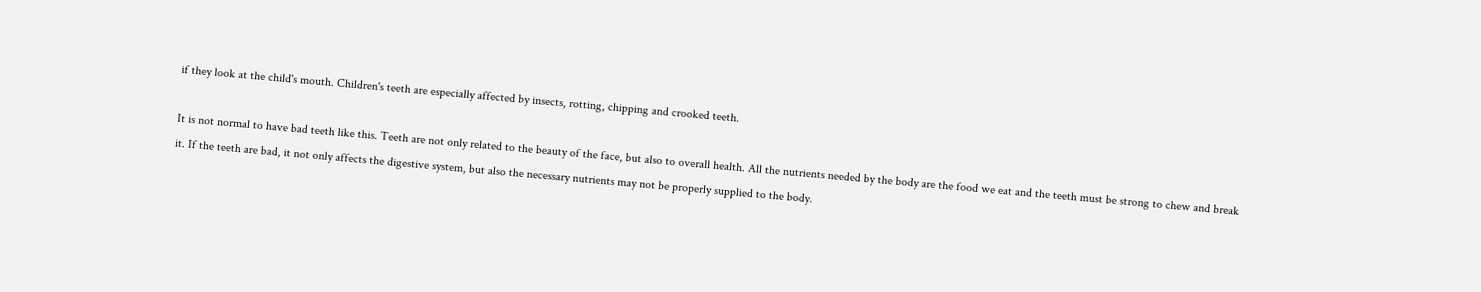if they look at the child's mouth. Children's teeth are especially affected by insects, rotting, chipping and crooked teeth.

It is not normal to have bad teeth like this. Teeth are not only related to the beauty of the face, but also to overall health. All the nutrients needed by the body are the food we eat and the teeth must be strong to chew and break it. If the teeth are bad, it not only affects the digestive system, but also the necessary nutrients may not be properly supplied to the body.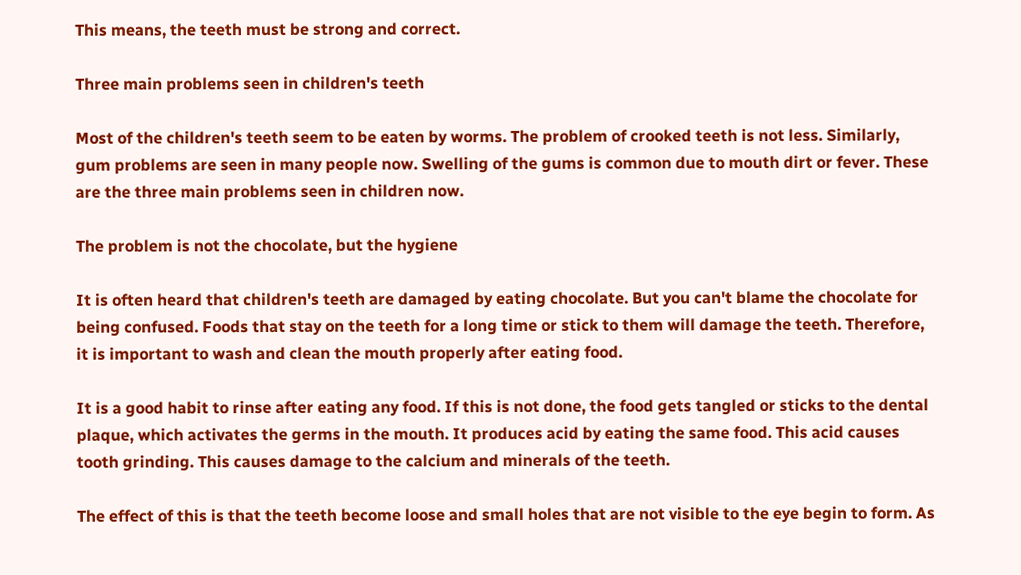This means, the teeth must be strong and correct.

Three main problems seen in children's teeth

Most of the children's teeth seem to be eaten by worms. The problem of crooked teeth is not less. Similarly, gum problems are seen in many people now. Swelling of the gums is common due to mouth dirt or fever. These are the three main problems seen in children now.

The problem is not the chocolate, but the hygiene

It is often heard that children's teeth are damaged by eating chocolate. But you can't blame the chocolate for being confused. Foods that stay on the teeth for a long time or stick to them will damage the teeth. Therefore, it is important to wash and clean the mouth properly after eating food.

It is a good habit to rinse after eating any food. If this is not done, the food gets tangled or sticks to the dental plaque, which activates the germs in the mouth. It produces acid by eating the same food. This acid causes tooth grinding. This causes damage to the calcium and minerals of the teeth.

The effect of this is that the teeth become loose and small holes that are not visible to the eye begin to form. As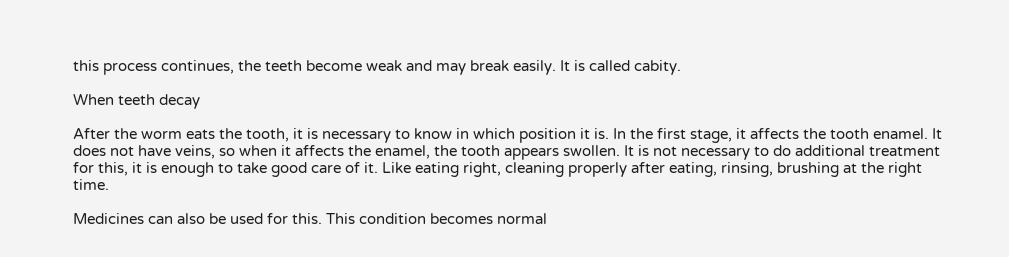this process continues, the teeth become weak and may break easily. It is called cabity.

When teeth decay

After the worm eats the tooth, it is necessary to know in which position it is. In the first stage, it affects the tooth enamel. It does not have veins, so when it affects the enamel, the tooth appears swollen. It is not necessary to do additional treatment for this, it is enough to take good care of it. Like eating right, cleaning properly after eating, rinsing, brushing at the right time.

Medicines can also be used for this. This condition becomes normal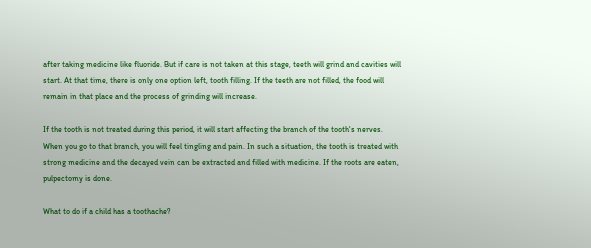after taking medicine like fluoride. But if care is not taken at this stage, teeth will grind and cavities will start. At that time, there is only one option left, tooth filling. If the teeth are not filled, the food will remain in that place and the process of grinding will increase.

If the tooth is not treated during this period, it will start affecting the branch of the tooth's nerves. When you go to that branch, you will feel tingling and pain. In such a situation, the tooth is treated with strong medicine and the decayed vein can be extracted and filled with medicine. If the roots are eaten, pulpectomy is done.

What to do if a child has a toothache?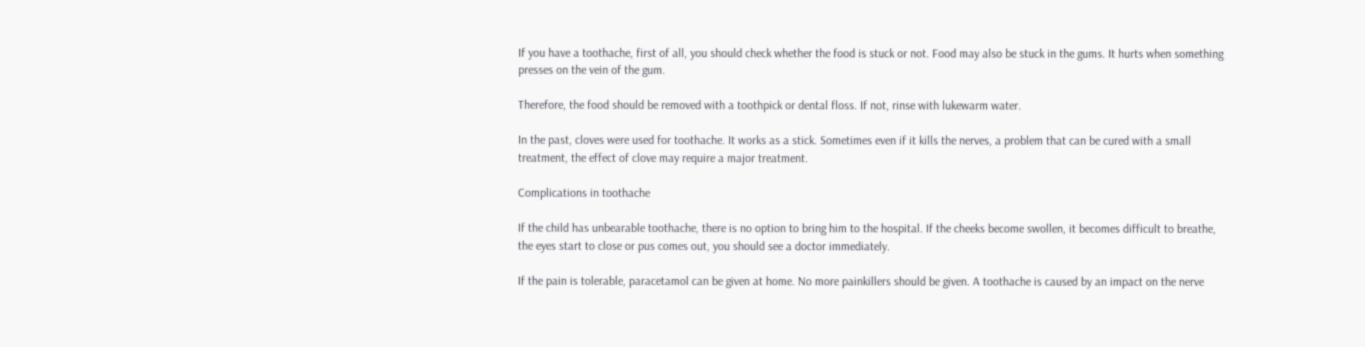If you have a toothache, first of all, you should check whether the food is stuck or not. Food may also be stuck in the gums. It hurts when something presses on the vein of the gum.

Therefore, the food should be removed with a toothpick or dental floss. If not, rinse with lukewarm water.

In the past, cloves were used for toothache. It works as a stick. Sometimes even if it kills the nerves, a problem that can be cured with a small treatment, the effect of clove may require a major treatment.

Complications in toothache

If the child has unbearable toothache, there is no option to bring him to the hospital. If the cheeks become swollen, it becomes difficult to breathe, the eyes start to close or pus comes out, you should see a doctor immediately.

If the pain is tolerable, paracetamol can be given at home. No more painkillers should be given. A toothache is caused by an impact on the nerve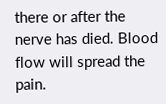there or after the nerve has died. Blood flow will spread the pain.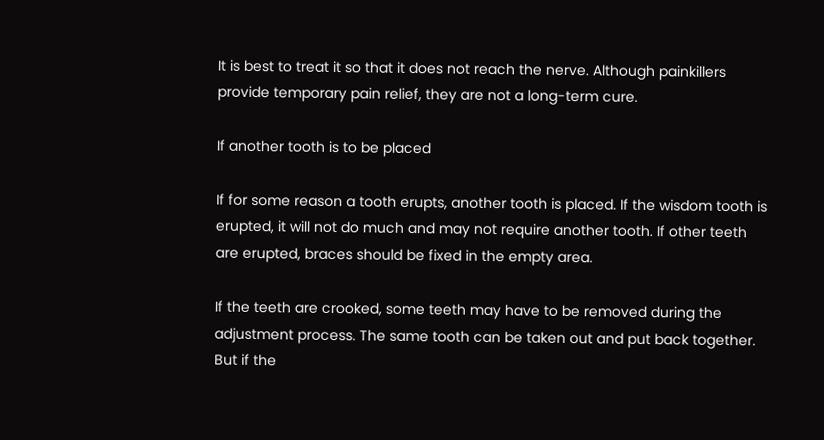It is best to treat it so that it does not reach the nerve. Although painkillers provide temporary pain relief, they are not a long-term cure.

If another tooth is to be placed

If for some reason a tooth erupts, another tooth is placed. If the wisdom tooth is erupted, it will not do much and may not require another tooth. If other teeth are erupted, braces should be fixed in the empty area.

If the teeth are crooked, some teeth may have to be removed during the adjustment process. The same tooth can be taken out and put back together. But if the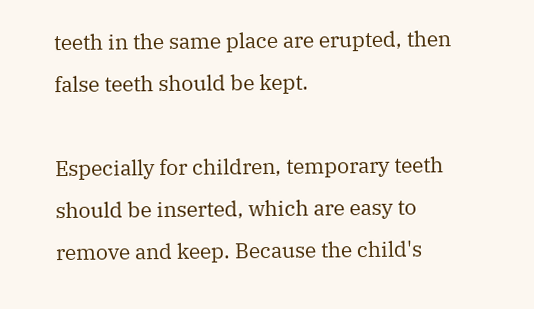teeth in the same place are erupted, then false teeth should be kept.

Especially for children, temporary teeth should be inserted, which are easy to remove and keep. Because the child's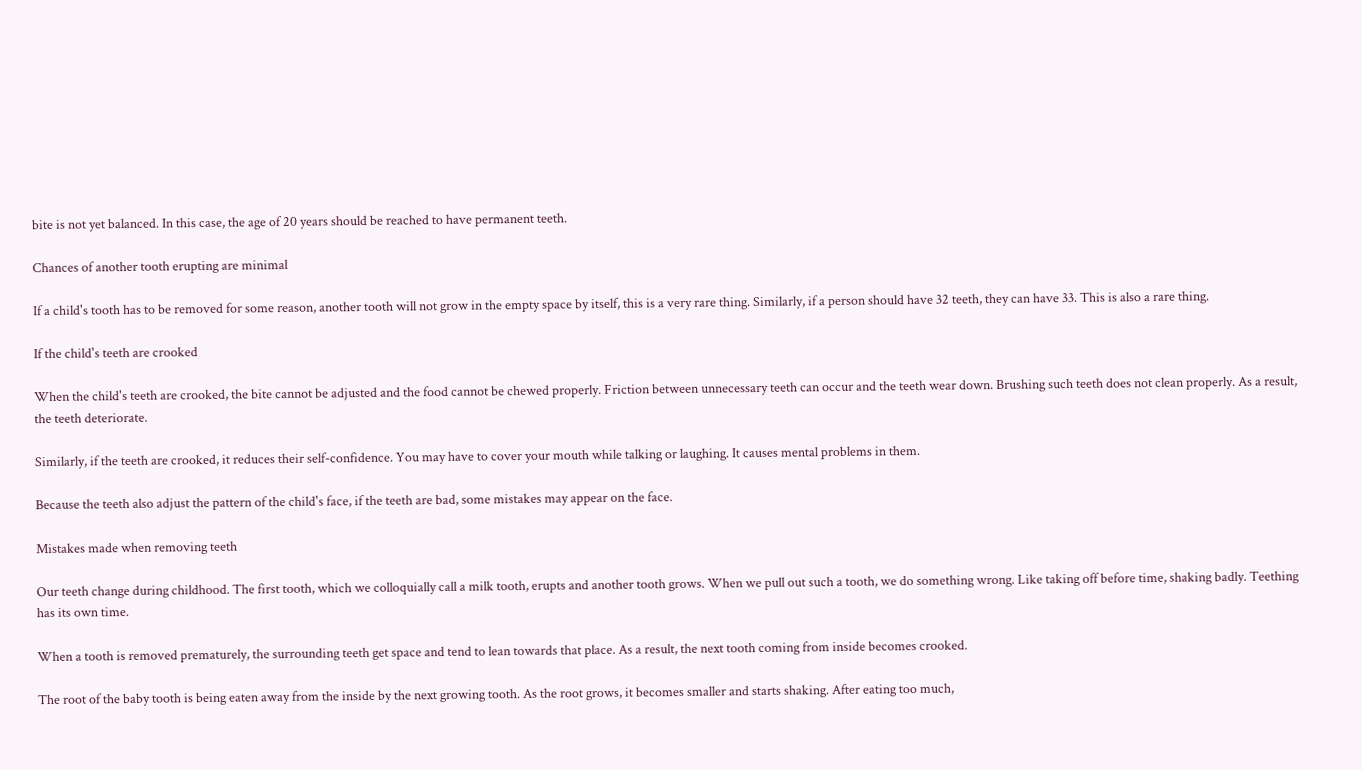bite is not yet balanced. In this case, the age of 20 years should be reached to have permanent teeth.

Chances of another tooth erupting are minimal

If a child's tooth has to be removed for some reason, another tooth will not grow in the empty space by itself, this is a very rare thing. Similarly, if a person should have 32 teeth, they can have 33. This is also a rare thing.

If the child's teeth are crooked

When the child's teeth are crooked, the bite cannot be adjusted and the food cannot be chewed properly. Friction between unnecessary teeth can occur and the teeth wear down. Brushing such teeth does not clean properly. As a result, the teeth deteriorate.

Similarly, if the teeth are crooked, it reduces their self-confidence. You may have to cover your mouth while talking or laughing. It causes mental problems in them.

Because the teeth also adjust the pattern of the child's face, if the teeth are bad, some mistakes may appear on the face.

Mistakes made when removing teeth

Our teeth change during childhood. The first tooth, which we colloquially call a milk tooth, erupts and another tooth grows. When we pull out such a tooth, we do something wrong. Like taking off before time, shaking badly. Teething has its own time.

When a tooth is removed prematurely, the surrounding teeth get space and tend to lean towards that place. As a result, the next tooth coming from inside becomes crooked.

The root of the baby tooth is being eaten away from the inside by the next growing tooth. As the root grows, it becomes smaller and starts shaking. After eating too much,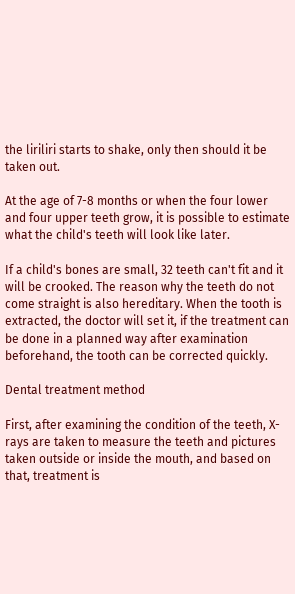the liriliri starts to shake, only then should it be taken out.

At the age of 7-8 months or when the four lower and four upper teeth grow, it is possible to estimate what the child's teeth will look like later.

If a child's bones are small, 32 teeth can't fit and it will be crooked. The reason why the teeth do not come straight is also hereditary. When the tooth is extracted, the doctor will set it, if the treatment can be done in a planned way after examination beforehand, the tooth can be corrected quickly.

Dental treatment method

First, after examining the condition of the teeth, X-rays are taken to measure the teeth and pictures taken outside or inside the mouth, and based on that, treatment is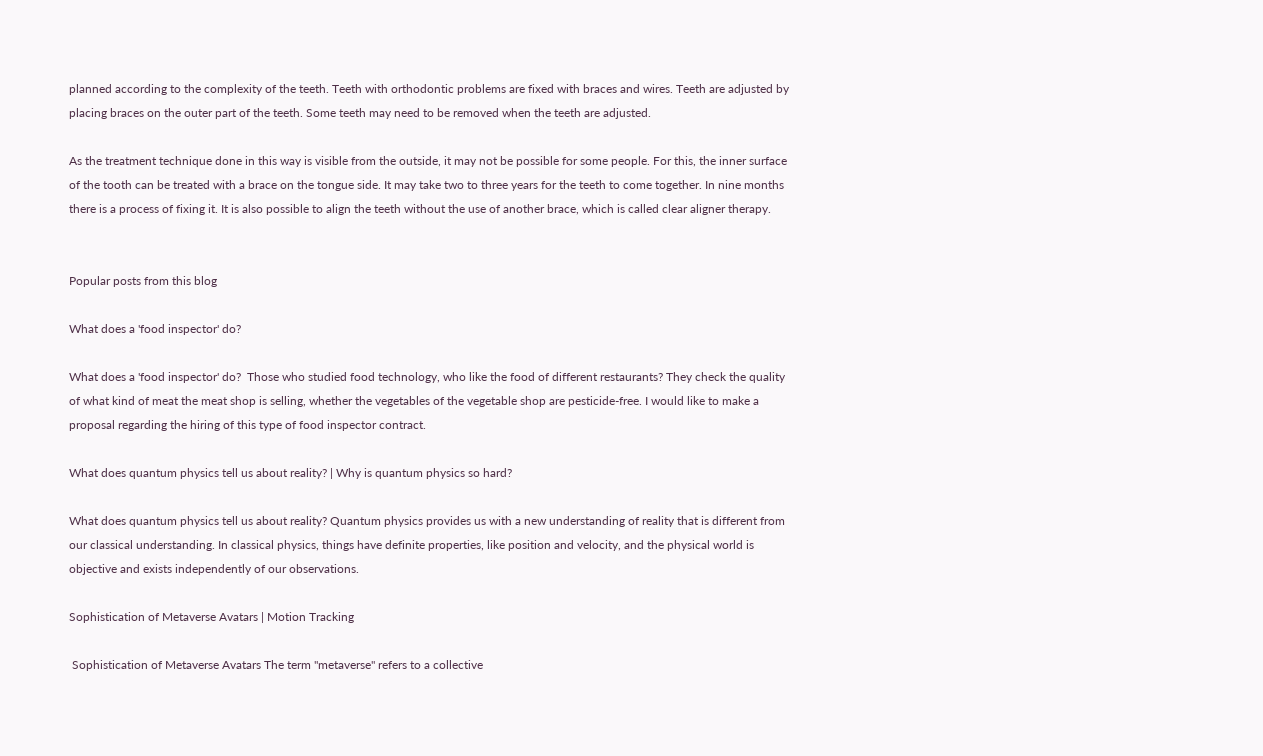planned according to the complexity of the teeth. Teeth with orthodontic problems are fixed with braces and wires. Teeth are adjusted by placing braces on the outer part of the teeth. Some teeth may need to be removed when the teeth are adjusted.

As the treatment technique done in this way is visible from the outside, it may not be possible for some people. For this, the inner surface of the tooth can be treated with a brace on the tongue side. It may take two to three years for the teeth to come together. In nine months there is a process of fixing it. It is also possible to align the teeth without the use of another brace, which is called clear aligner therapy.


Popular posts from this blog

What does a 'food inspector' do?

What does a 'food inspector' do?  Those who studied food technology, who like the food of different restaurants? They check the quality of what kind of meat the meat shop is selling, whether the vegetables of the vegetable shop are pesticide-free. I would like to make a proposal regarding the hiring of this type of food inspector contract.

What does quantum physics tell us about reality? | Why is quantum physics so hard?

What does quantum physics tell us about reality? Quantum physics provides us with a new understanding of reality that is different from our classical understanding. In classical physics, things have definite properties, like position and velocity, and the physical world is objective and exists independently of our observations.

Sophistication of Metaverse Avatars | Motion Tracking

 Sophistication of Metaverse Avatars The term "metaverse" refers to a collective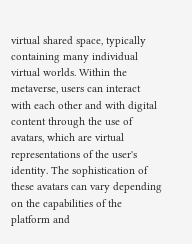virtual shared space, typically containing many individual virtual worlds. Within the metaverse, users can interact with each other and with digital content through the use of avatars, which are virtual representations of the user's identity. The sophistication of these avatars can vary depending on the capabilities of the platform and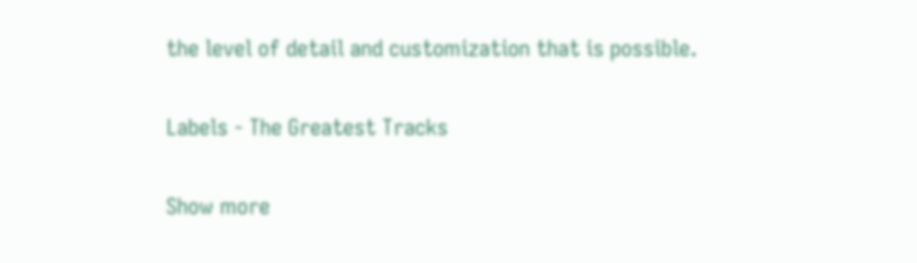the level of detail and customization that is possible.

Labels - The Greatest Tracks

Show more